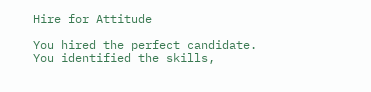Hire for Attitude

You hired the perfect candidate. You identified the skills,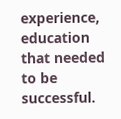experience, education that needed to be successful.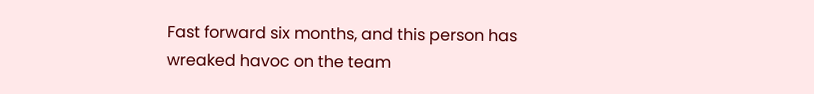Fast forward six months, and this person has wreaked havoc on the team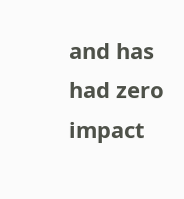and has had zero impact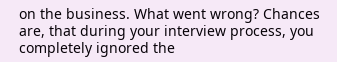on the business. What went wrong? Chances are, that during your interview process, you completely ignored the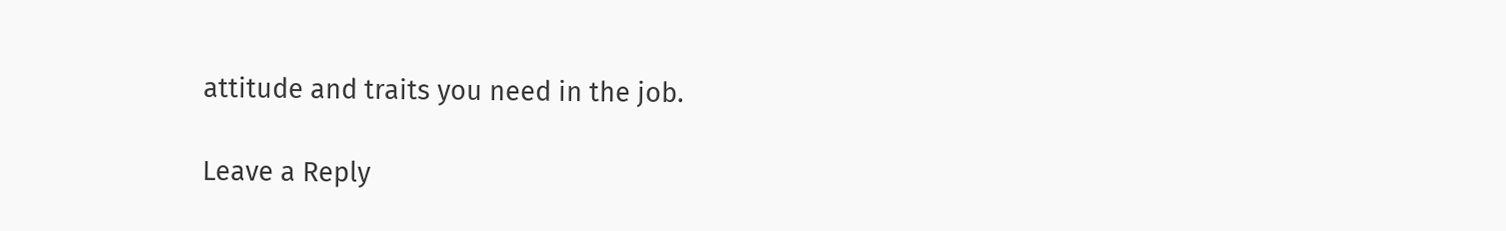attitude and traits you need in the job.

Leave a Reply